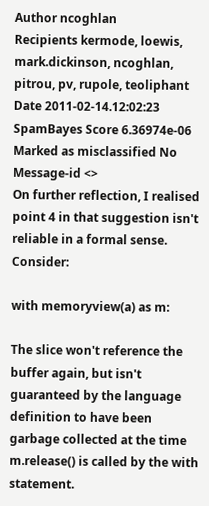Author ncoghlan
Recipients kermode, loewis, mark.dickinson, ncoghlan, pitrou, pv, rupole, teoliphant
Date 2011-02-14.12:02:23
SpamBayes Score 6.36974e-06
Marked as misclassified No
Message-id <>
On further reflection, I realised point 4 in that suggestion isn't reliable in a formal sense. Consider:

with memoryview(a) as m:

The slice won't reference the buffer again, but isn't guaranteed by the language definition to have been garbage collected at the time m.release() is called by the with statement.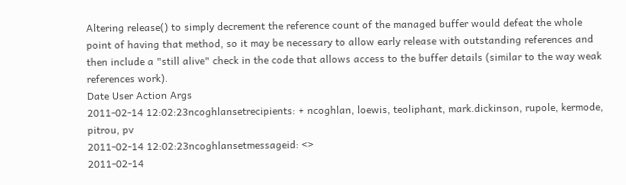Altering release() to simply decrement the reference count of the managed buffer would defeat the whole point of having that method, so it may be necessary to allow early release with outstanding references and then include a "still alive" check in the code that allows access to the buffer details (similar to the way weak references work).
Date User Action Args
2011-02-14 12:02:23ncoghlansetrecipients: + ncoghlan, loewis, teoliphant, mark.dickinson, rupole, kermode, pitrou, pv
2011-02-14 12:02:23ncoghlansetmessageid: <>
2011-02-14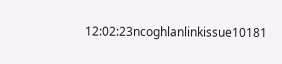12:02:23ncoghlanlinkissue10181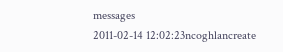messages
2011-02-14 12:02:23ncoghlancreate